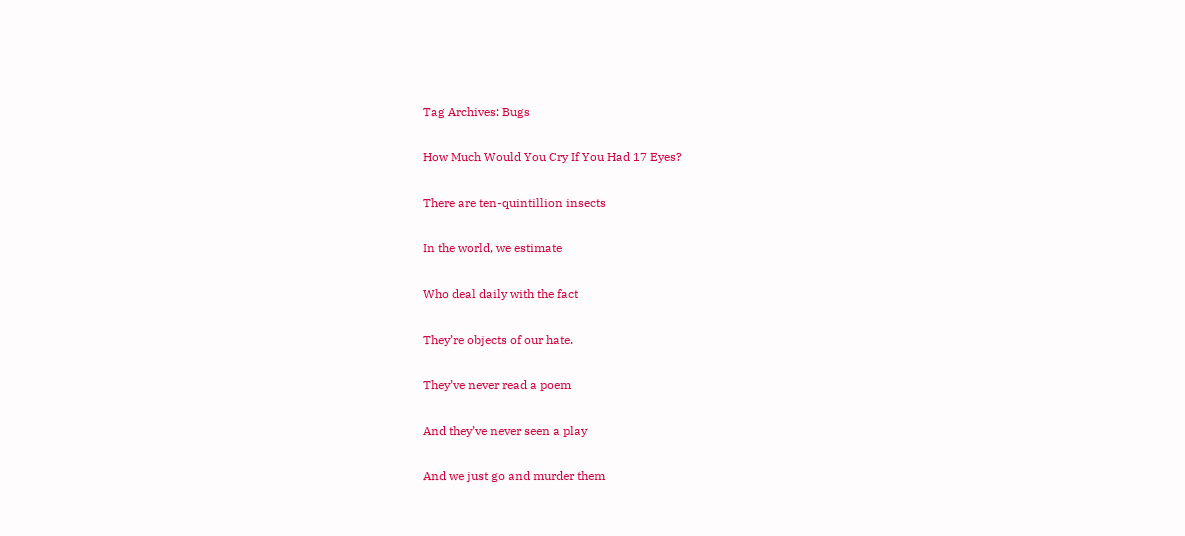Tag Archives: Bugs

How Much Would You Cry If You Had 17 Eyes?

There are ten-quintillion insects

In the world, we estimate

Who deal daily with the fact

They’re objects of our hate.

They’ve never read a poem

And they’ve never seen a play

And we just go and murder them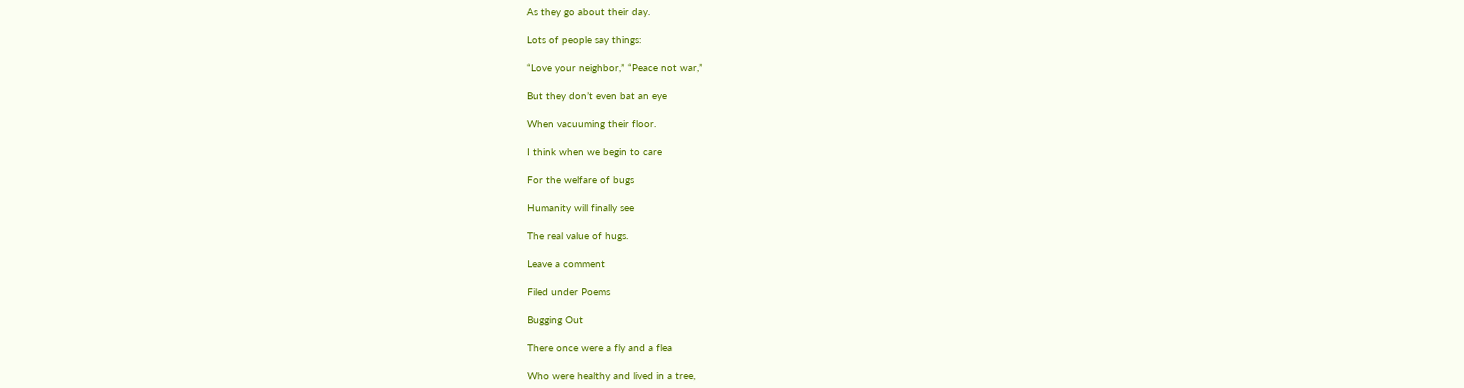As they go about their day.

Lots of people say things:

“Love your neighbor,” “Peace not war,”

But they don’t even bat an eye

When vacuuming their floor.

I think when we begin to care

For the welfare of bugs

Humanity will finally see

The real value of hugs.

Leave a comment

Filed under Poems

Bugging Out

There once were a fly and a flea

Who were healthy and lived in a tree,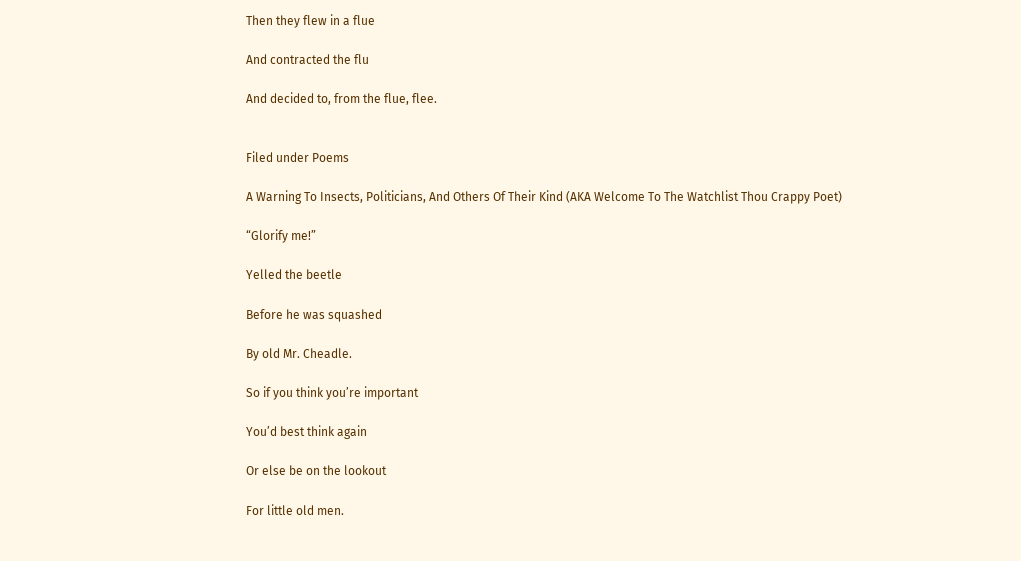Then they flew in a flue

And contracted the flu

And decided to, from the flue, flee.


Filed under Poems

A Warning To Insects, Politicians, And Others Of Their Kind (AKA Welcome To The Watchlist Thou Crappy Poet)

“Glorify me!”

Yelled the beetle

Before he was squashed

By old Mr. Cheadle.

So if you think you’re important

You’d best think again

Or else be on the lookout

For little old men.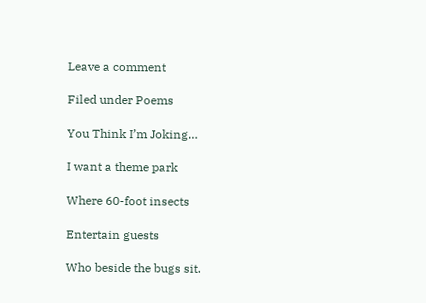Leave a comment

Filed under Poems

You Think I’m Joking…

I want a theme park

Where 60-foot insects

Entertain guests

Who beside the bugs sit.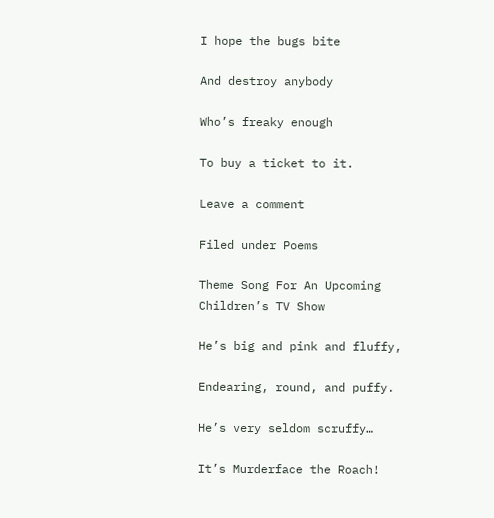I hope the bugs bite

And destroy anybody

Who’s freaky enough

To buy a ticket to it.

Leave a comment

Filed under Poems

Theme Song For An Upcoming Children’s TV Show

He’s big and pink and fluffy,

Endearing, round, and puffy.

He’s very seldom scruffy…

It’s Murderface the Roach!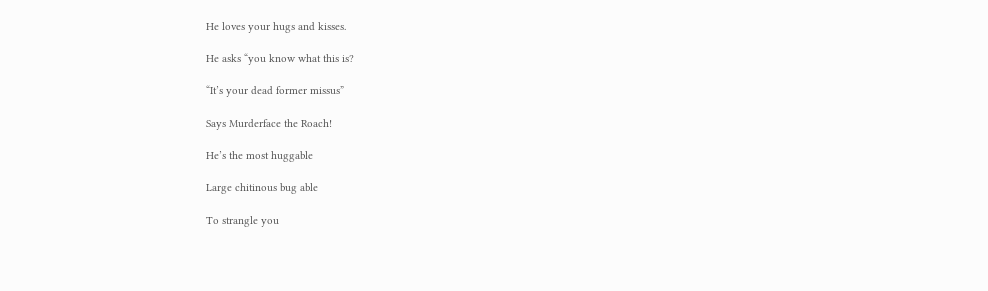He loves your hugs and kisses.

He asks “you know what this is?

“It’s your dead former missus”

Says Murderface the Roach!

He’s the most huggable

Large chitinous bug able

To strangle you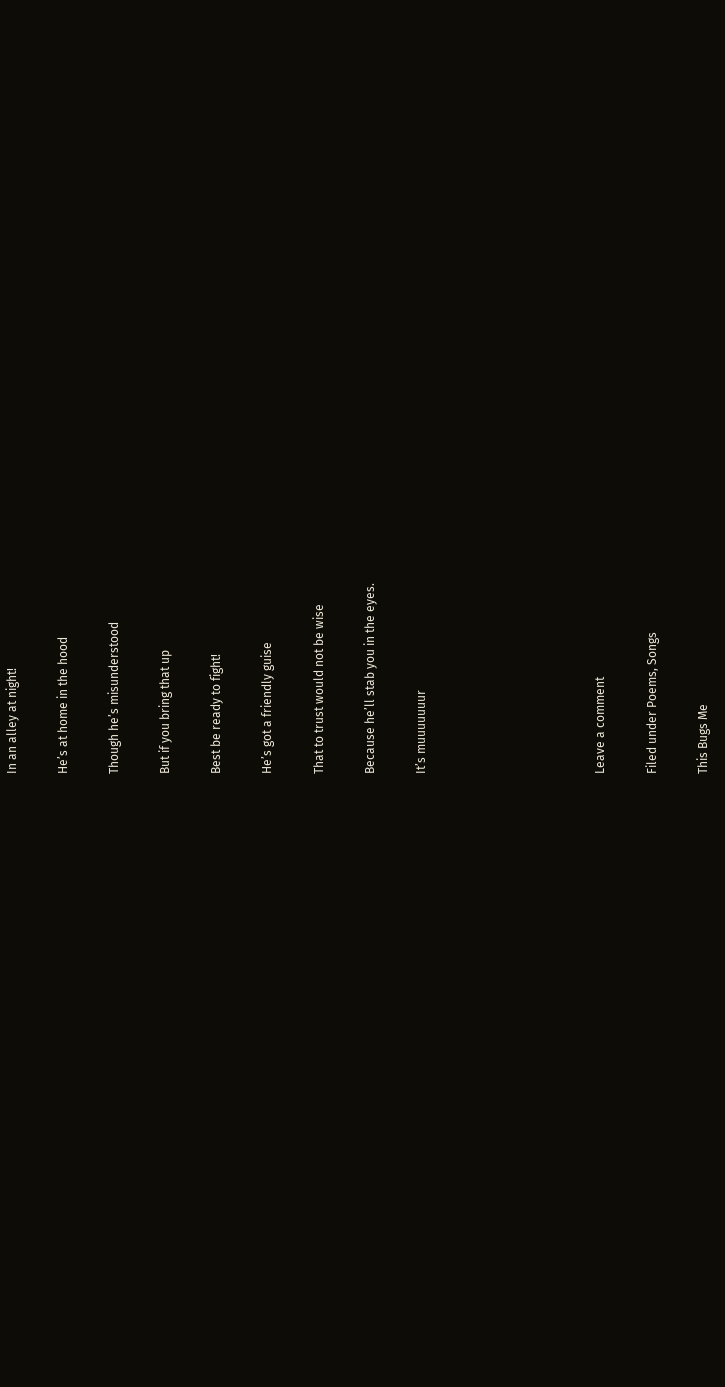In an alley at night!

He’s at home in the hood

Though he’s misunderstood

But if you bring that up

Best be ready to fight!

He’s got a friendly guise

That to trust would not be wise

Because he’ll stab you in the eyes.

It’s muuuuuuur






Leave a comment

Filed under Poems, Songs

This Bugs Me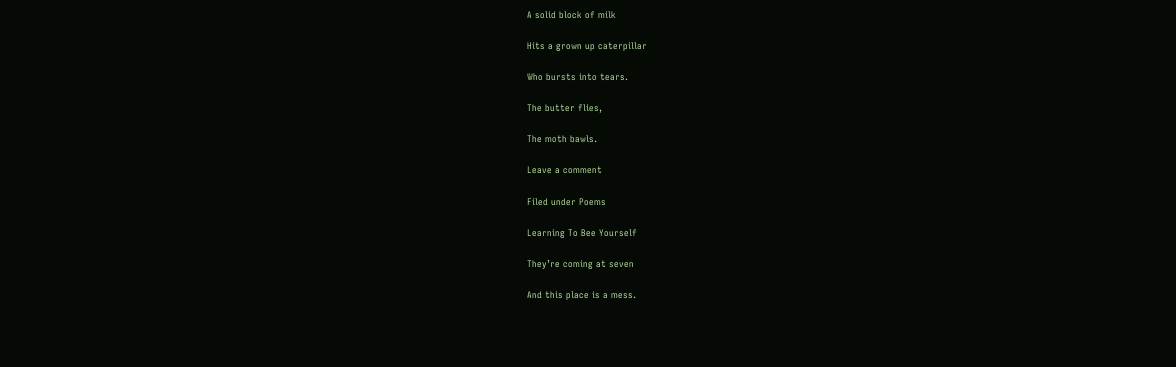A solid block of milk

Hits a grown up caterpillar

Who bursts into tears.

The butter flies,

The moth bawls.

Leave a comment

Filed under Poems

Learning To Bee Yourself

They’re coming at seven

And this place is a mess.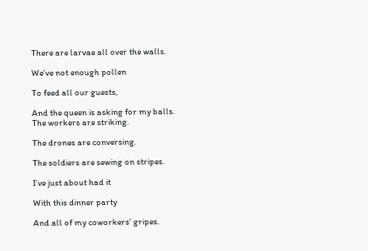There are larvae all over the walls.

We’ve not enough pollen

To feed all our guests,

And the queen is asking for my balls.
The workers are striking.

The drones are conversing.

The soldiers are sewing on stripes.

I’ve just about had it

With this dinner party

And all of my coworkers’ gripes.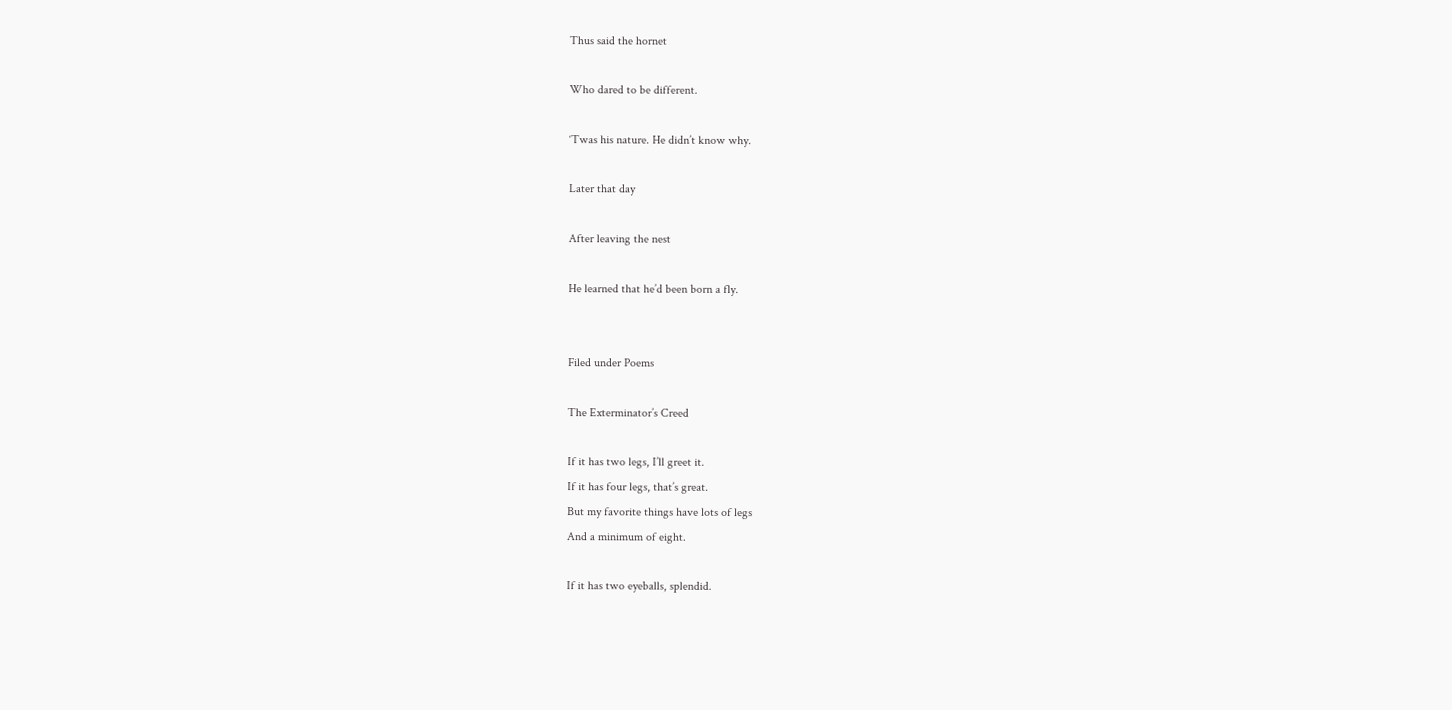Thus said the hornet

Who dared to be different.

‘Twas his nature. He didn’t know why.

Later that day

After leaving the nest

He learned that he’d been born a fly.


Filed under Poems

The Exterminator’s Creed

If it has two legs, I’ll greet it.
If it has four legs, that’s great.
But my favorite things have lots of legs
And a minimum of eight.

If it has two eyeballs, splendid.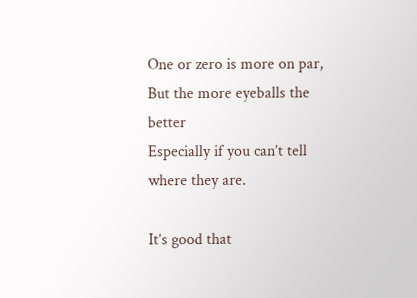One or zero is more on par,
But the more eyeballs the better
Especially if you can’t tell where they are.

It’s good that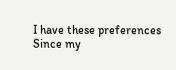I have these preferences
Since my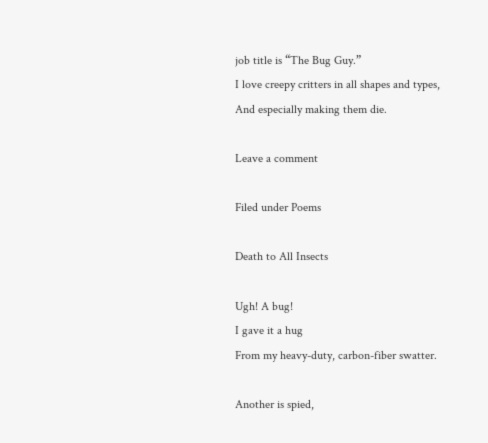job title is “The Bug Guy.”
I love creepy critters in all shapes and types,
And especially making them die.

Leave a comment

Filed under Poems

Death to All Insects

Ugh! A bug!
I gave it a hug
From my heavy-duty, carbon-fiber swatter.

Another is spied,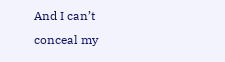And I can’t conceal my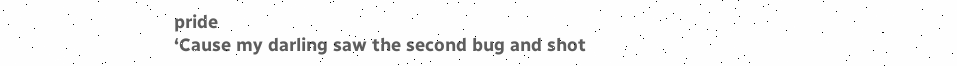pride
‘Cause my darling saw the second bug and shot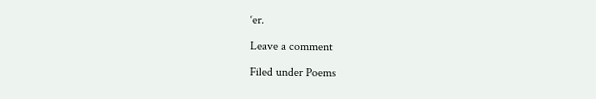‘er.

Leave a comment

Filed under Poems